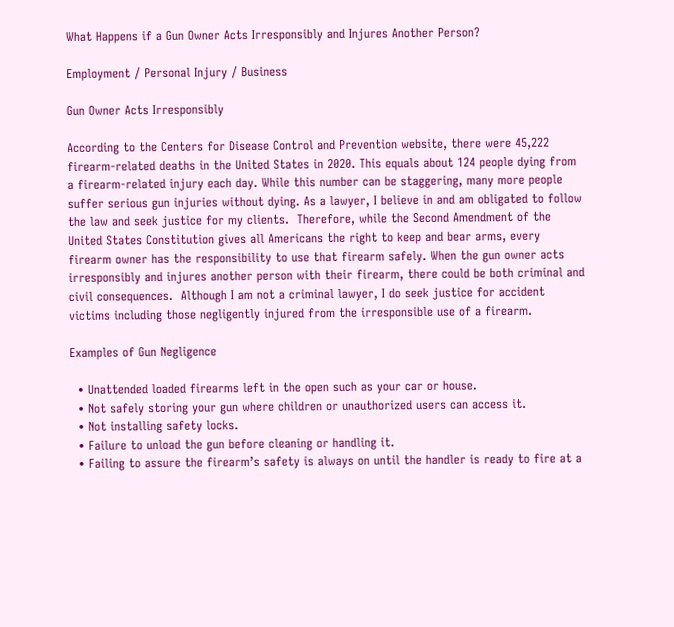What Happens if a Gun Owner Acts Irresponsibly and Injures Another Person?

Employment / Personal Injury / Business

Gun Owner Acts Irresponsibly

According to the Centers for Disease Control and Prevention website, there were 45,222 firearm-related deaths in the United States in 2020. This equals about 124 people dying from a firearm-related injury each day. While this number can be staggering, many more people suffer serious gun injuries without dying. As a lawyer, I believe in and am obligated to follow the law and seek justice for my clients.  Therefore, while the Second Amendment of the United States Constitution gives all Americans the right to keep and bear arms, every firearm owner has the responsibility to use that firearm safely. When the gun owner acts irresponsibly and injures another person with their firearm, there could be both criminal and civil consequences.  Although I am not a criminal lawyer, I do seek justice for accident victims including those negligently injured from the irresponsible use of a firearm.

Examples of Gun Negligence

  • Unattended loaded firearms left in the open such as your car or house.
  • Not safely storing your gun where children or unauthorized users can access it.
  • Not installing safety locks.
  • Failure to unload the gun before cleaning or handling it.
  • Failing to assure the firearm’s safety is always on until the handler is ready to fire at a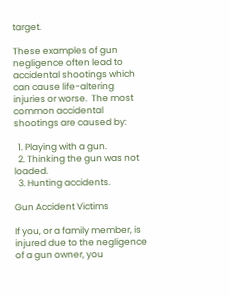target.

These examples of gun negligence often lead to accidental shootings which can cause life-altering injuries or worse.  The most common accidental shootings are caused by:

  1. Playing with a gun.
  2. Thinking the gun was not loaded.
  3. Hunting accidents.

Gun Accident Victims

If you, or a family member, is injured due to the negligence of a gun owner, you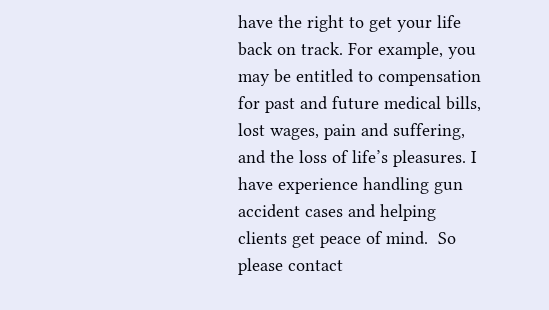have the right to get your life back on track. For example, you may be entitled to compensation for past and future medical bills, lost wages, pain and suffering, and the loss of life’s pleasures. I have experience handling gun accident cases and helping clients get peace of mind.  So please contact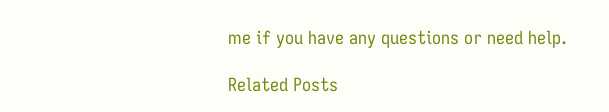me if you have any questions or need help.

Related Posts